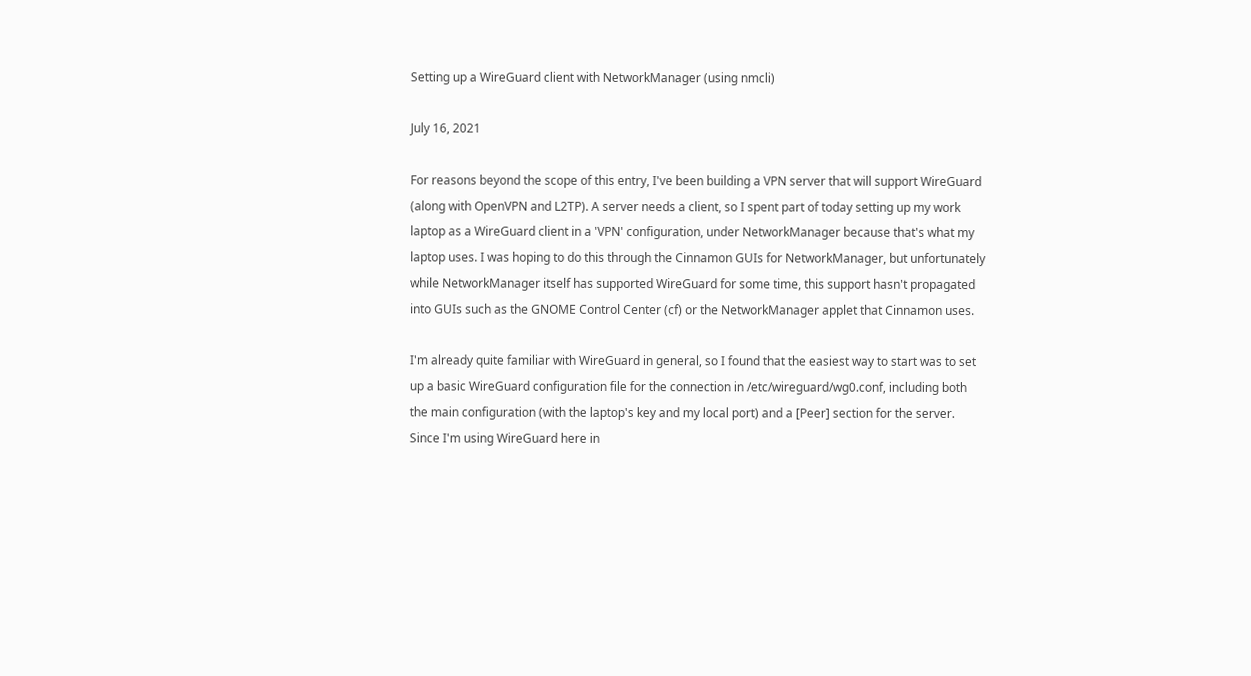Setting up a WireGuard client with NetworkManager (using nmcli)

July 16, 2021

For reasons beyond the scope of this entry, I've been building a VPN server that will support WireGuard (along with OpenVPN and L2TP). A server needs a client, so I spent part of today setting up my work laptop as a WireGuard client in a 'VPN' configuration, under NetworkManager because that's what my laptop uses. I was hoping to do this through the Cinnamon GUIs for NetworkManager, but unfortunately while NetworkManager itself has supported WireGuard for some time, this support hasn't propagated into GUIs such as the GNOME Control Center (cf) or the NetworkManager applet that Cinnamon uses.

I'm already quite familiar with WireGuard in general, so I found that the easiest way to start was to set up a basic WireGuard configuration file for the connection in /etc/wireguard/wg0.conf, including both the main configuration (with the laptop's key and my local port) and a [Peer] section for the server. Since I'm using WireGuard here in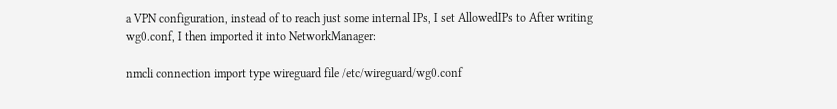a VPN configuration, instead of to reach just some internal IPs, I set AllowedIPs to After writing wg0.conf, I then imported it into NetworkManager:

nmcli connection import type wireguard file /etc/wireguard/wg0.conf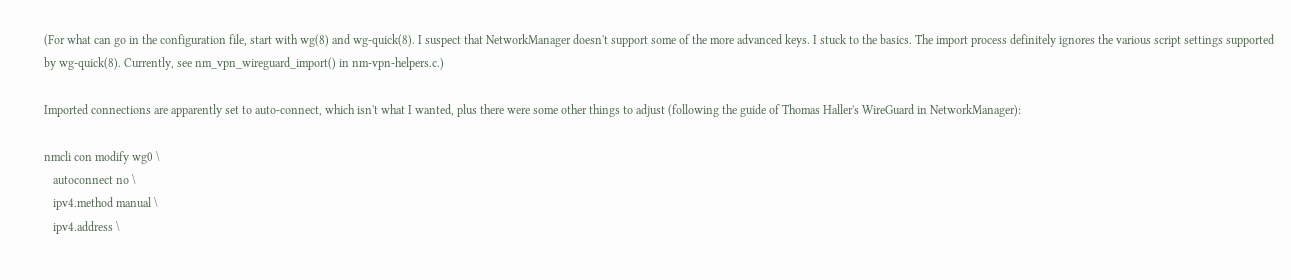(For what can go in the configuration file, start with wg(8) and wg-quick(8). I suspect that NetworkManager doesn't support some of the more advanced keys. I stuck to the basics. The import process definitely ignores the various script settings supported by wg-quick(8). Currently, see nm_vpn_wireguard_import() in nm-vpn-helpers.c.)

Imported connections are apparently set to auto-connect, which isn't what I wanted, plus there were some other things to adjust (following the guide of Thomas Haller's WireGuard in NetworkManager):

nmcli con modify wg0 \
   autoconnect no \
   ipv4.method manual \
   ipv4.address \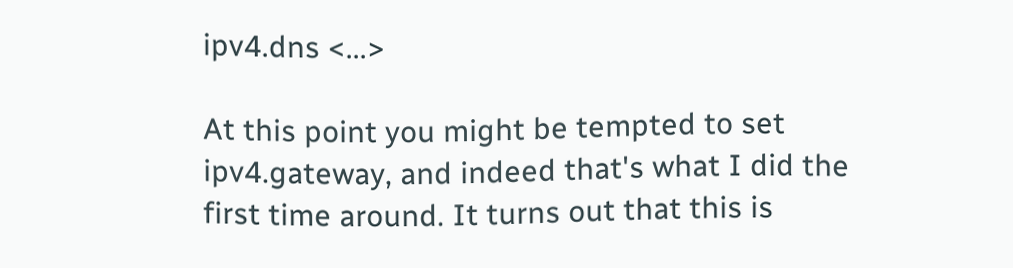ipv4.dns <...>

At this point you might be tempted to set ipv4.gateway, and indeed that's what I did the first time around. It turns out that this is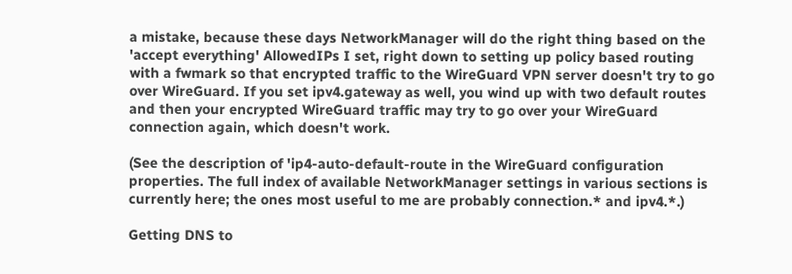a mistake, because these days NetworkManager will do the right thing based on the 'accept everything' AllowedIPs I set, right down to setting up policy based routing with a fwmark so that encrypted traffic to the WireGuard VPN server doesn't try to go over WireGuard. If you set ipv4.gateway as well, you wind up with two default routes and then your encrypted WireGuard traffic may try to go over your WireGuard connection again, which doesn't work.

(See the description of 'ip4-auto-default-route in the WireGuard configuration properties. The full index of available NetworkManager settings in various sections is currently here; the ones most useful to me are probably connection.* and ipv4.*.)

Getting DNS to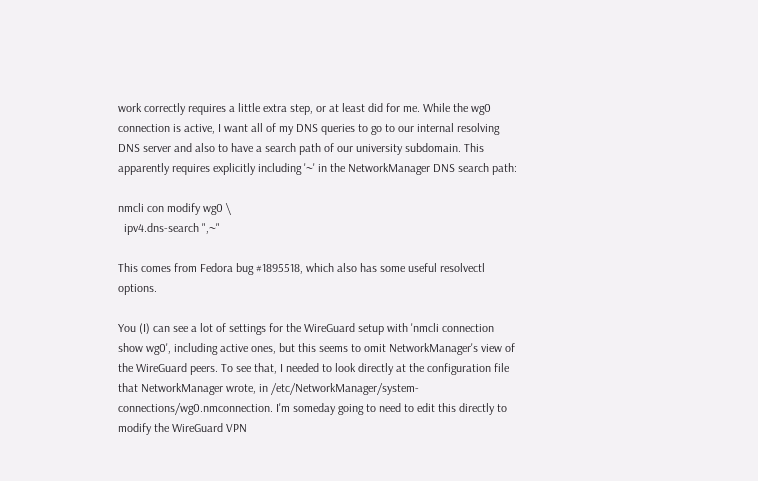work correctly requires a little extra step, or at least did for me. While the wg0 connection is active, I want all of my DNS queries to go to our internal resolving DNS server and also to have a search path of our university subdomain. This apparently requires explicitly including '~' in the NetworkManager DNS search path:

nmcli con modify wg0 \
  ipv4.dns-search ",~"

This comes from Fedora bug #1895518, which also has some useful resolvectl options.

You (I) can see a lot of settings for the WireGuard setup with 'nmcli connection show wg0', including active ones, but this seems to omit NetworkManager's view of the WireGuard peers. To see that, I needed to look directly at the configuration file that NetworkManager wrote, in /etc/NetworkManager/system-connections/wg0.nmconnection. I'm someday going to need to edit this directly to modify the WireGuard VPN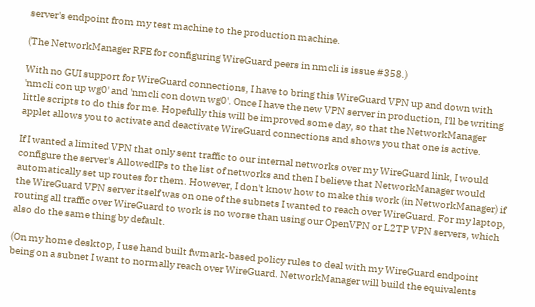server's endpoint from my test machine to the production machine.

(The NetworkManager RFE for configuring WireGuard peers in nmcli is issue #358.)

With no GUI support for WireGuard connections, I have to bring this WireGuard VPN up and down with 'nmcli con up wg0' and 'nmcli con down wg0'. Once I have the new VPN server in production, I'll be writing little scripts to do this for me. Hopefully this will be improved some day, so that the NetworkManager applet allows you to activate and deactivate WireGuard connections and shows you that one is active.

If I wanted a limited VPN that only sent traffic to our internal networks over my WireGuard link, I would configure the server's AllowedIPs to the list of networks and then I believe that NetworkManager would automatically set up routes for them. However, I don't know how to make this work (in NetworkManager) if the WireGuard VPN server itself was on one of the subnets I wanted to reach over WireGuard. For my laptop, routing all traffic over WireGuard to work is no worse than using our OpenVPN or L2TP VPN servers, which also do the same thing by default.

(On my home desktop, I use hand built fwmark-based policy rules to deal with my WireGuard endpoint being on a subnet I want to normally reach over WireGuard. NetworkManager will build the equivalents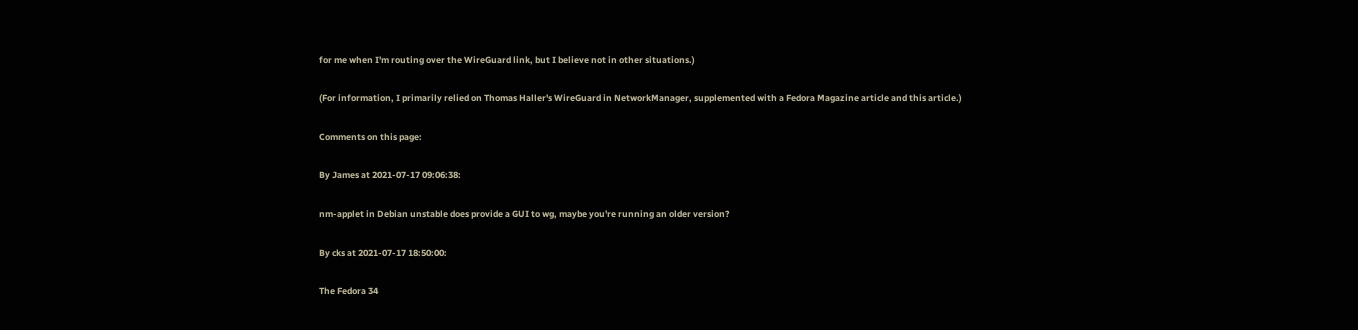for me when I'm routing over the WireGuard link, but I believe not in other situations.)

(For information, I primarily relied on Thomas Haller's WireGuard in NetworkManager, supplemented with a Fedora Magazine article and this article.)

Comments on this page:

By James at 2021-07-17 09:06:38:

nm-applet in Debian unstable does provide a GUI to wg, maybe you're running an older version?

By cks at 2021-07-17 18:50:00:

The Fedora 34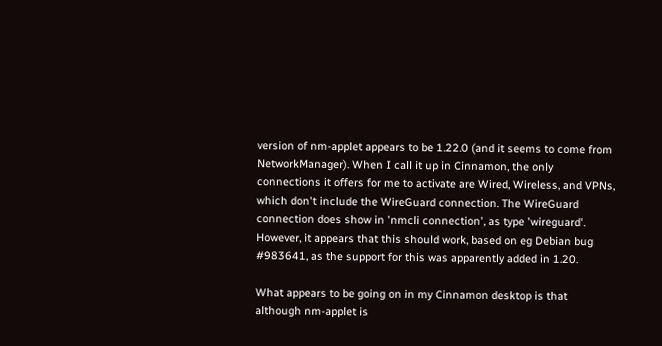version of nm-applet appears to be 1.22.0 (and it seems to come from NetworkManager). When I call it up in Cinnamon, the only connections it offers for me to activate are Wired, Wireless, and VPNs, which don't include the WireGuard connection. The WireGuard connection does show in 'nmcli connection', as type 'wireguard'. However, it appears that this should work, based on eg Debian bug #983641, as the support for this was apparently added in 1.20.

What appears to be going on in my Cinnamon desktop is that although nm-applet is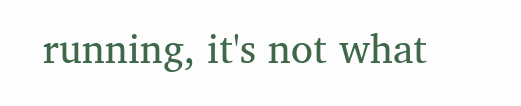running, it's not what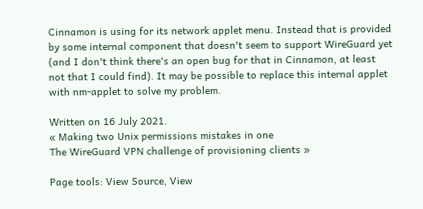Cinnamon is using for its network applet menu. Instead that is provided by some internal component that doesn't seem to support WireGuard yet (and I don't think there's an open bug for that in Cinnamon, at least not that I could find). It may be possible to replace this internal applet with nm-applet to solve my problem.

Written on 16 July 2021.
« Making two Unix permissions mistakes in one
The WireGuard VPN challenge of provisioning clients »

Page tools: View Source, View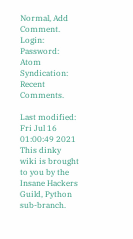Normal, Add Comment.
Login: Password:
Atom Syndication: Recent Comments.

Last modified: Fri Jul 16 01:00:49 2021
This dinky wiki is brought to you by the Insane Hackers Guild, Python sub-branch.